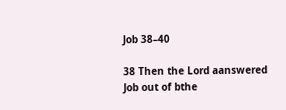Job 38–40

38 Then the Lord aanswered Job out of bthe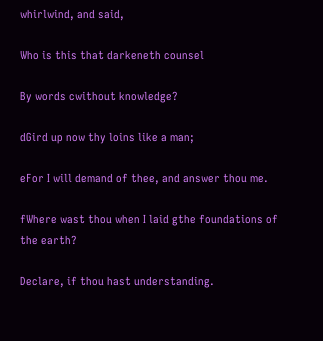whirlwind, and said,

Who is this that darkeneth counsel

By words cwithout knowledge?

dGird up now thy loins like a man;

eFor I will demand of thee, and answer thou me.

fWhere wast thou when I laid gthe foundations of the earth?

Declare, if thou hast understanding.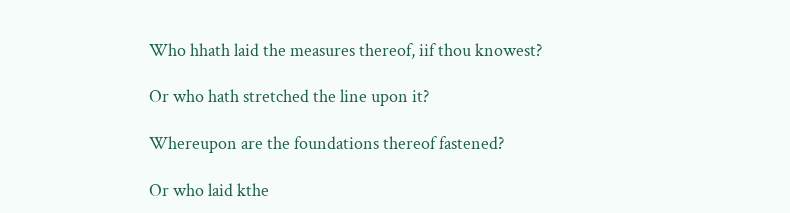Who hhath laid the measures thereof, iif thou knowest?

Or who hath stretched the line upon it?

Whereupon are the foundations thereof fastened?

Or who laid kthe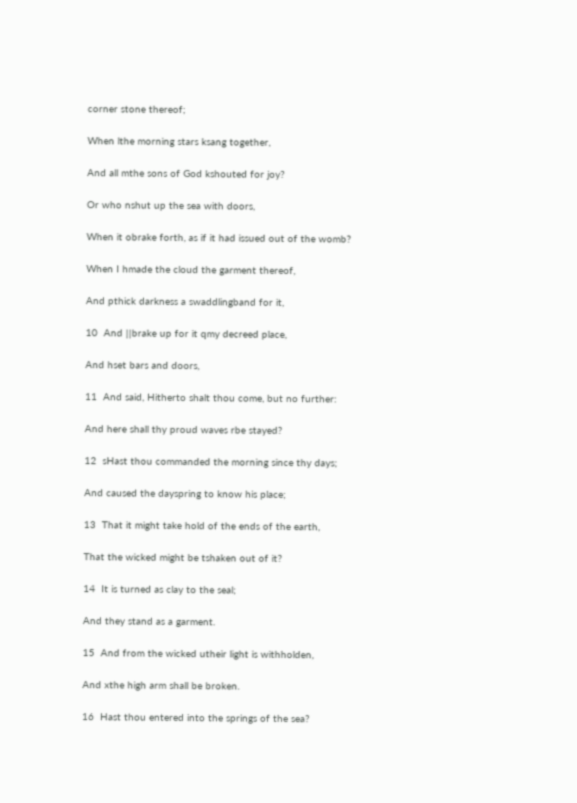corner stone thereof;

When lthe morning stars ksang together,

And all mthe sons of God kshouted for joy?

Or who nshut up the sea with doors,

When it obrake forth, as if it had issued out of the womb?

When I hmade the cloud the garment thereof,

And pthick darkness a swaddlingband for it,

10  And ||brake up for it qmy decreed place,

And hset bars and doors,

11  And said, Hitherto shalt thou come, but no further:

And here shall thy proud waves rbe stayed?

12  sHast thou commanded the morning since thy days;

And caused the dayspring to know his place;

13  That it might take hold of the ends of the earth,

That the wicked might be tshaken out of it?

14  It is turned as clay to the seal;

And they stand as a garment.

15  And from the wicked utheir light is withholden,

And xthe high arm shall be broken.

16  Hast thou entered into the springs of the sea?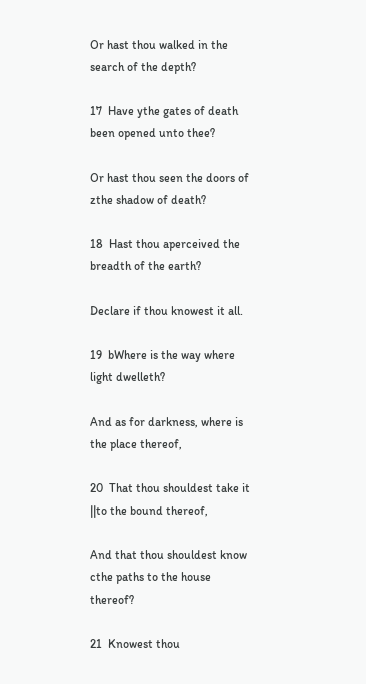Or hast thou walked in the search of the depth?

17  Have ythe gates of death been opened unto thee?

Or hast thou seen the doors of zthe shadow of death?

18  Hast thou aperceived the breadth of the earth?

Declare if thou knowest it all.

19  bWhere is the way where light dwelleth?

And as for darkness, where is the place thereof,

20  That thou shouldest take it ||to the bound thereof,

And that thou shouldest know cthe paths to the house thereof?

21  Knowest thou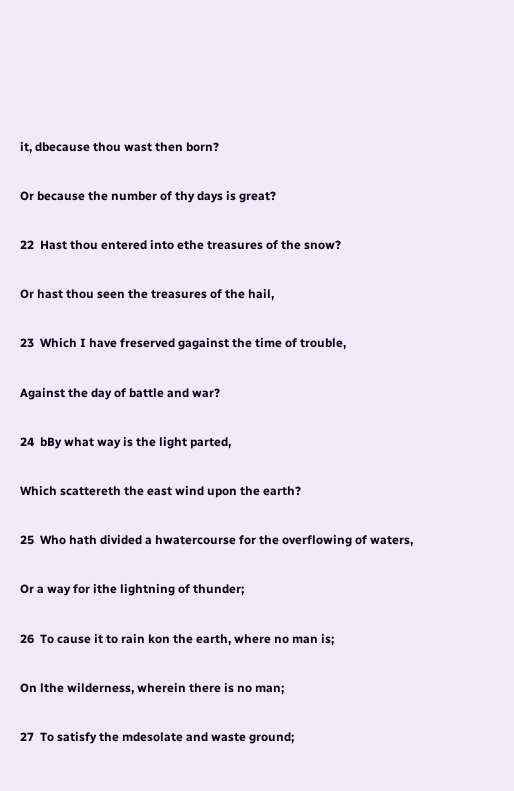it, dbecause thou wast then born?

Or because the number of thy days is great?

22  Hast thou entered into ethe treasures of the snow?

Or hast thou seen the treasures of the hail,

23  Which I have freserved gagainst the time of trouble,

Against the day of battle and war?

24  bBy what way is the light parted,

Which scattereth the east wind upon the earth?

25  Who hath divided a hwatercourse for the overflowing of waters,

Or a way for ithe lightning of thunder;

26  To cause it to rain kon the earth, where no man is;

On lthe wilderness, wherein there is no man;

27  To satisfy the mdesolate and waste ground;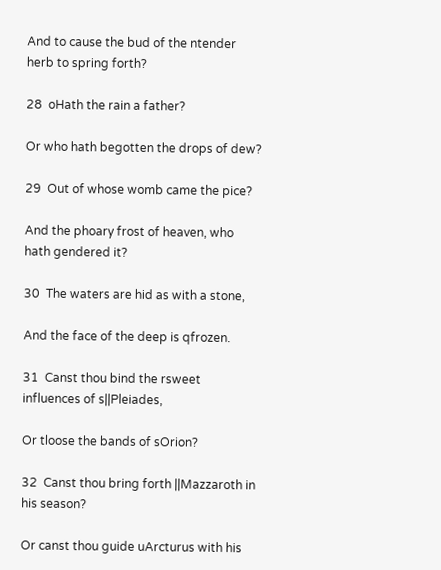And to cause the bud of the ntender herb to spring forth?

28  oHath the rain a father?

Or who hath begotten the drops of dew?

29  Out of whose womb came the pice?

And the phoary frost of heaven, who hath gendered it?

30  The waters are hid as with a stone,

And the face of the deep is qfrozen.

31  Canst thou bind the rsweet influences of s||Pleiades,

Or tloose the bands of sOrion?

32  Canst thou bring forth ||Mazzaroth in his season?

Or canst thou guide uArcturus with his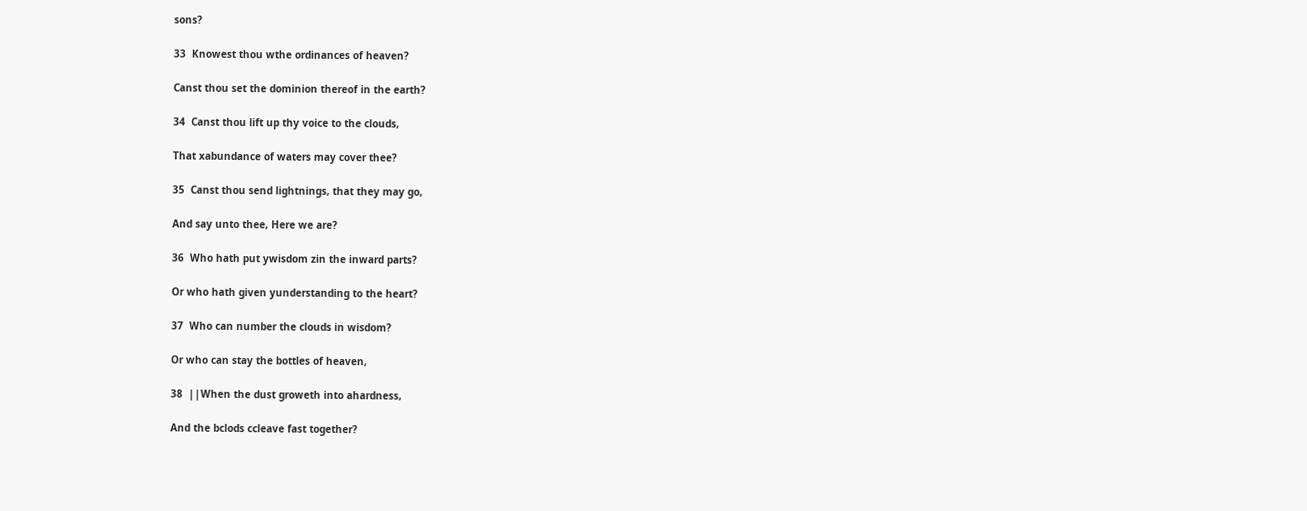sons?

33  Knowest thou wthe ordinances of heaven?

Canst thou set the dominion thereof in the earth?

34  Canst thou lift up thy voice to the clouds,

That xabundance of waters may cover thee?

35  Canst thou send lightnings, that they may go,

And say unto thee, Here we are?

36  Who hath put ywisdom zin the inward parts?

Or who hath given yunderstanding to the heart?

37  Who can number the clouds in wisdom?

Or who can stay the bottles of heaven,

38  ||When the dust groweth into ahardness,

And the bclods ccleave fast together?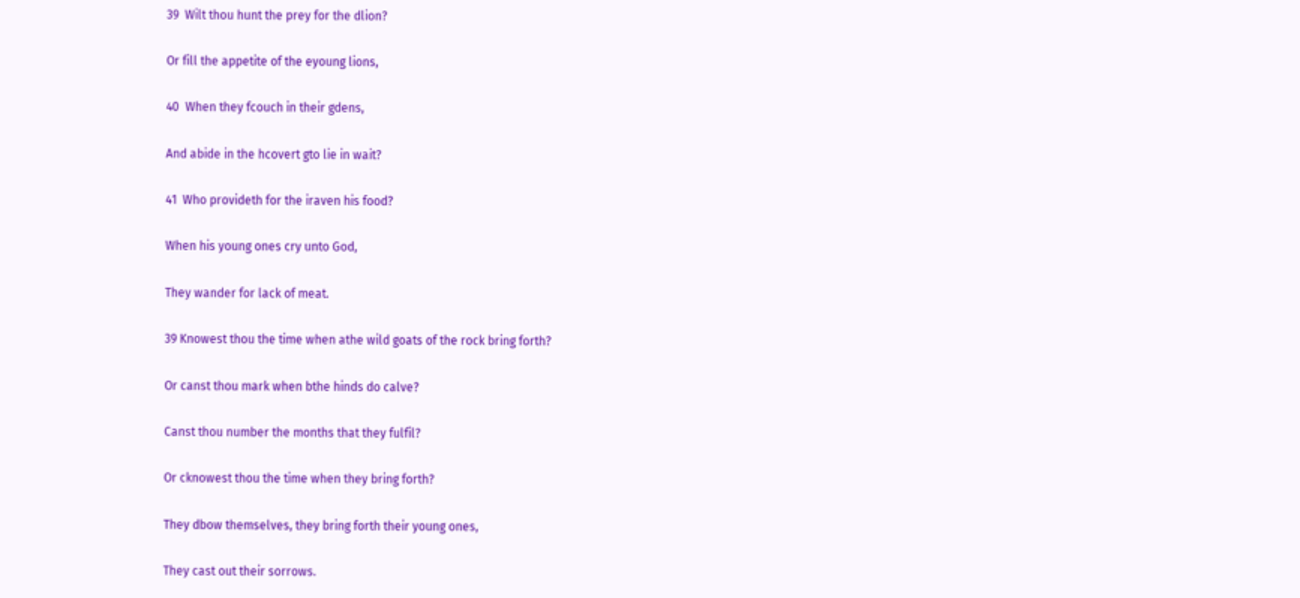39  Wilt thou hunt the prey for the dlion?

Or fill the appetite of the eyoung lions,

40  When they fcouch in their gdens,

And abide in the hcovert gto lie in wait?

41  Who provideth for the iraven his food?

When his young ones cry unto God,

They wander for lack of meat.

39 Knowest thou the time when athe wild goats of the rock bring forth?

Or canst thou mark when bthe hinds do calve?

Canst thou number the months that they fulfil?

Or cknowest thou the time when they bring forth?

They dbow themselves, they bring forth their young ones,

They cast out their sorrows.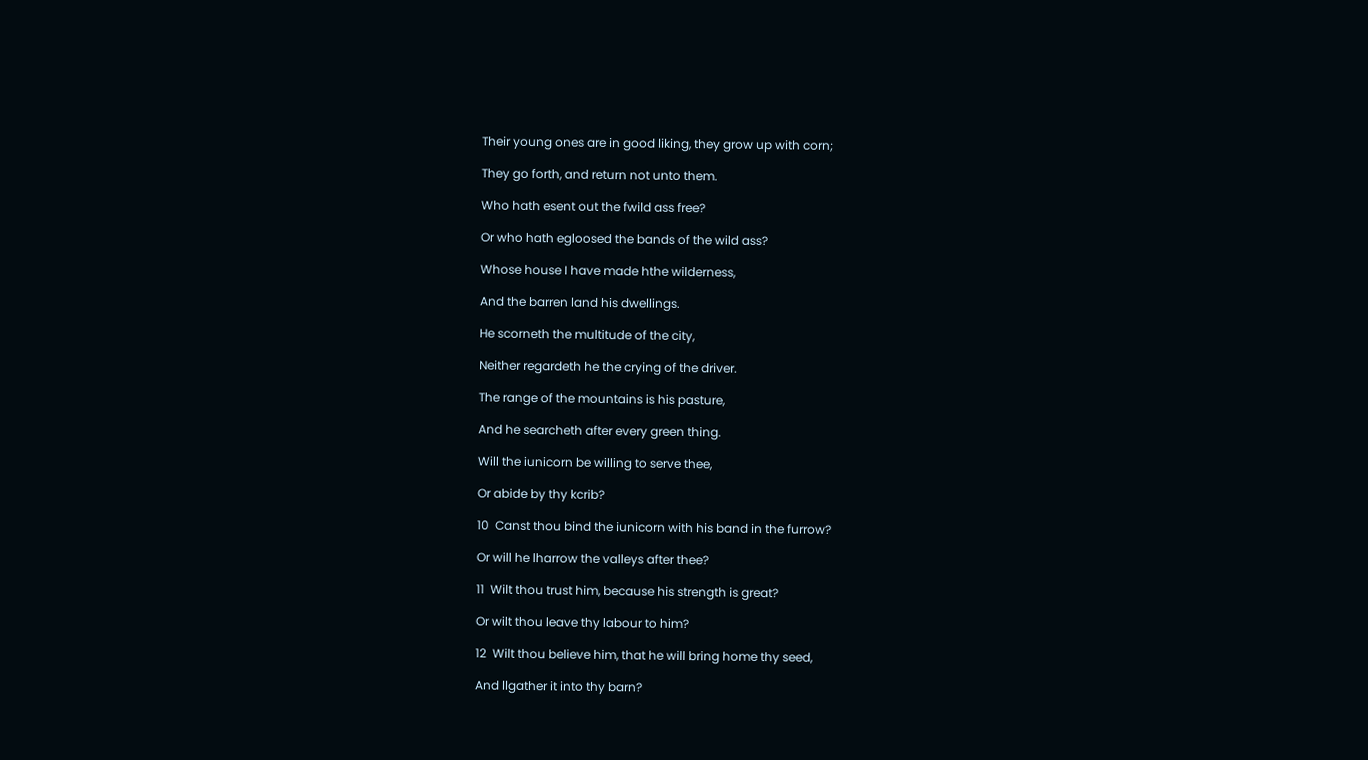Their young ones are in good liking, they grow up with corn;

They go forth, and return not unto them.

Who hath esent out the fwild ass free?

Or who hath egloosed the bands of the wild ass?

Whose house I have made hthe wilderness,

And the barren land his dwellings.

He scorneth the multitude of the city,

Neither regardeth he the crying of the driver.

The range of the mountains is his pasture,

And he searcheth after every green thing.

Will the iunicorn be willing to serve thee,

Or abide by thy kcrib?

10  Canst thou bind the iunicorn with his band in the furrow?

Or will he lharrow the valleys after thee?

11  Wilt thou trust him, because his strength is great?

Or wilt thou leave thy labour to him?

12  Wilt thou believe him, that he will bring home thy seed,

And llgather it into thy barn?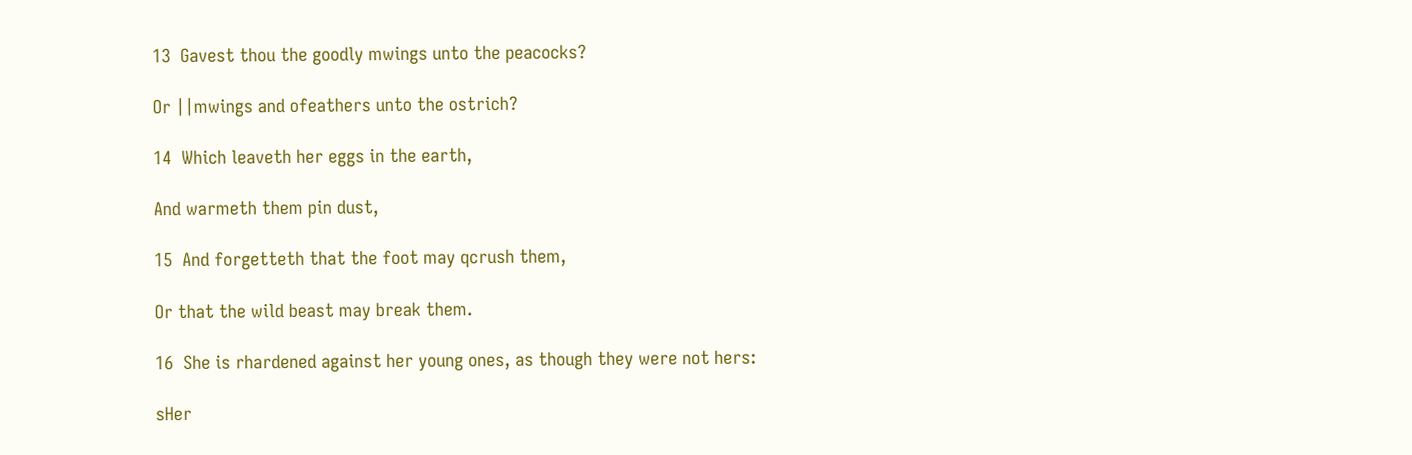13  Gavest thou the goodly mwings unto the peacocks?

Or ||mwings and ofeathers unto the ostrich?

14  Which leaveth her eggs in the earth,

And warmeth them pin dust,

15  And forgetteth that the foot may qcrush them,

Or that the wild beast may break them.

16  She is rhardened against her young ones, as though they were not hers:

sHer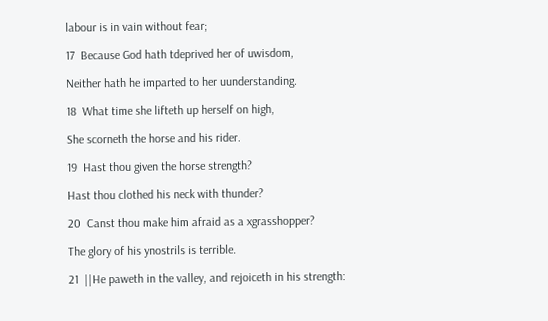labour is in vain without fear;

17  Because God hath tdeprived her of uwisdom,

Neither hath he imparted to her uunderstanding.

18  What time she lifteth up herself on high,

She scorneth the horse and his rider.

19  Hast thou given the horse strength?

Hast thou clothed his neck with thunder?

20  Canst thou make him afraid as a xgrasshopper?

The glory of his ynostrils is terrible.

21  ||He paweth in the valley, and rejoiceth in his strength: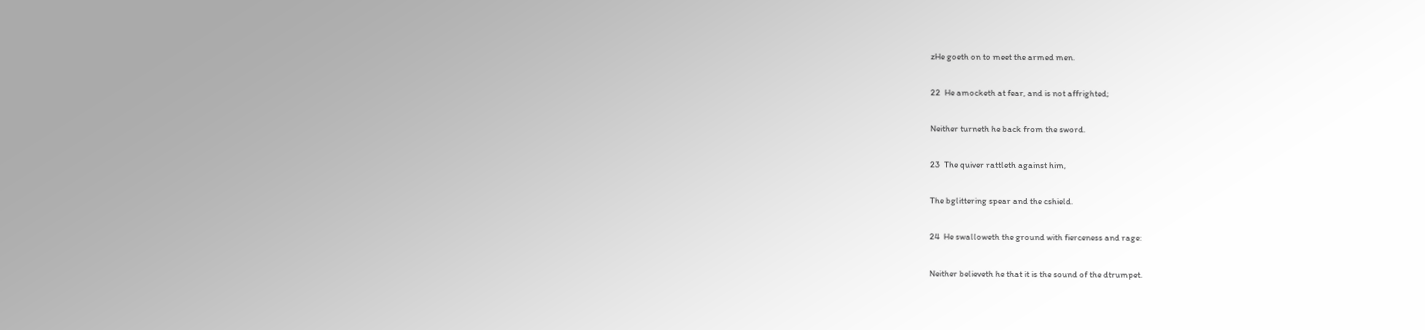zHe goeth on to meet the armed men.

22  He amocketh at fear, and is not affrighted;

Neither turneth he back from the sword.

23  The quiver rattleth against him,

The bglittering spear and the cshield.

24  He swalloweth the ground with fierceness and rage:

Neither believeth he that it is the sound of the dtrumpet.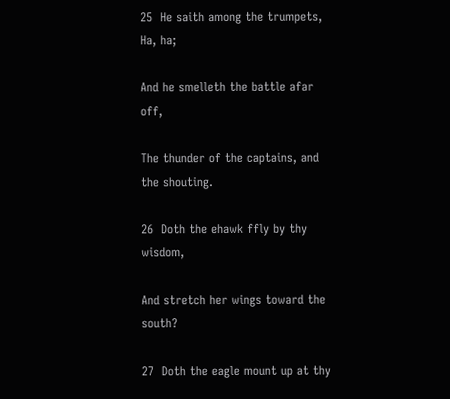25  He saith among the trumpets, Ha, ha;

And he smelleth the battle afar off,

The thunder of the captains, and the shouting.

26  Doth the ehawk ffly by thy wisdom,

And stretch her wings toward the south?

27  Doth the eagle mount up at thy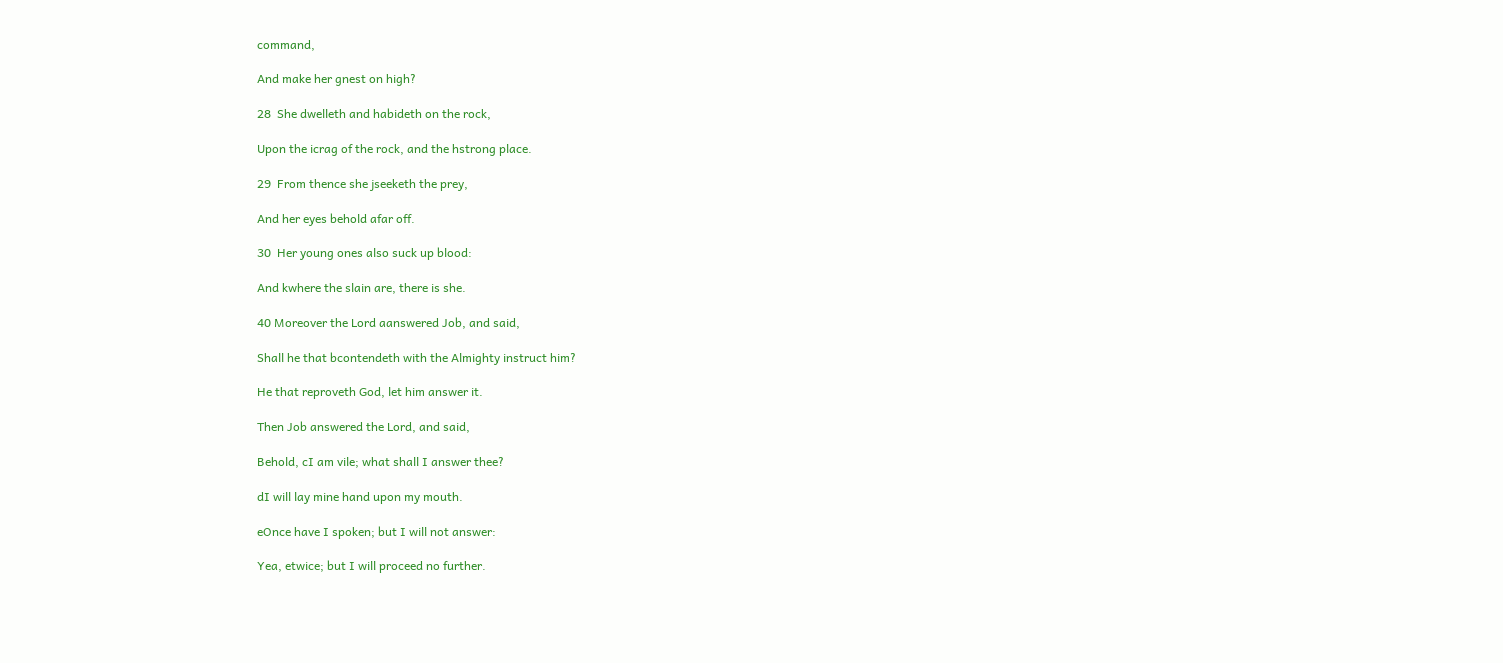command,

And make her gnest on high?

28  She dwelleth and habideth on the rock,

Upon the icrag of the rock, and the hstrong place.

29  From thence she jseeketh the prey,

And her eyes behold afar off.

30  Her young ones also suck up blood:

And kwhere the slain are, there is she.

40 Moreover the Lord aanswered Job, and said,

Shall he that bcontendeth with the Almighty instruct him?

He that reproveth God, let him answer it.

Then Job answered the Lord, and said,

Behold, cI am vile; what shall I answer thee?

dI will lay mine hand upon my mouth.

eOnce have I spoken; but I will not answer:

Yea, etwice; but I will proceed no further.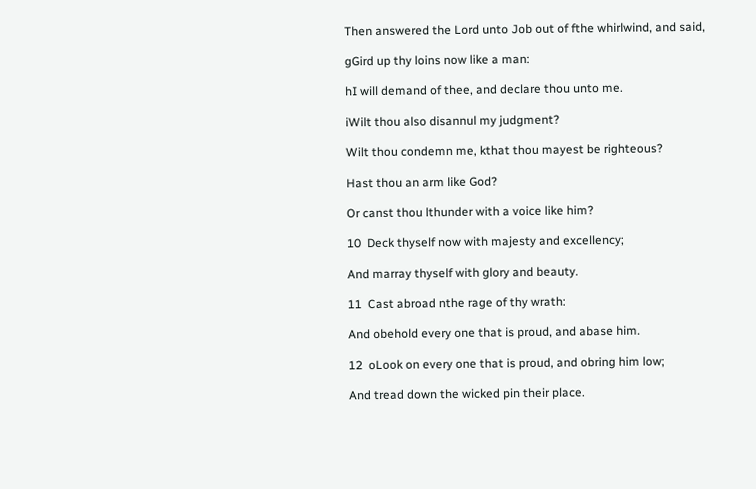Then answered the Lord unto Job out of fthe whirlwind, and said,

gGird up thy loins now like a man:

hI will demand of thee, and declare thou unto me.

iWilt thou also disannul my judgment?

Wilt thou condemn me, kthat thou mayest be righteous?

Hast thou an arm like God?

Or canst thou lthunder with a voice like him?

10  Deck thyself now with majesty and excellency;

And marray thyself with glory and beauty.

11  Cast abroad nthe rage of thy wrath:

And obehold every one that is proud, and abase him.

12  oLook on every one that is proud, and obring him low;

And tread down the wicked pin their place.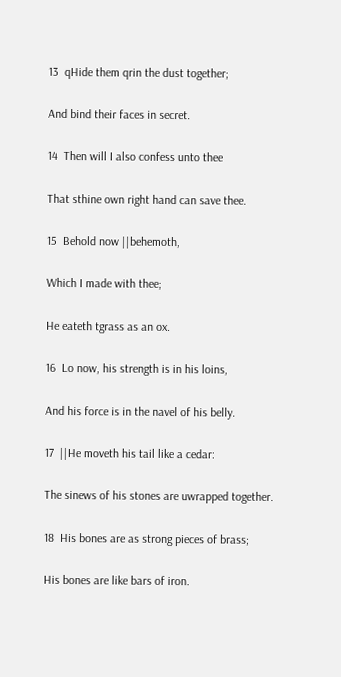13  qHide them qrin the dust together;

And bind their faces in secret.

14  Then will I also confess unto thee

That sthine own right hand can save thee.

15  Behold now ||behemoth,

Which I made with thee;

He eateth tgrass as an ox.

16  Lo now, his strength is in his loins,

And his force is in the navel of his belly.

17  ||He moveth his tail like a cedar:

The sinews of his stones are uwrapped together.

18  His bones are as strong pieces of brass;

His bones are like bars of iron.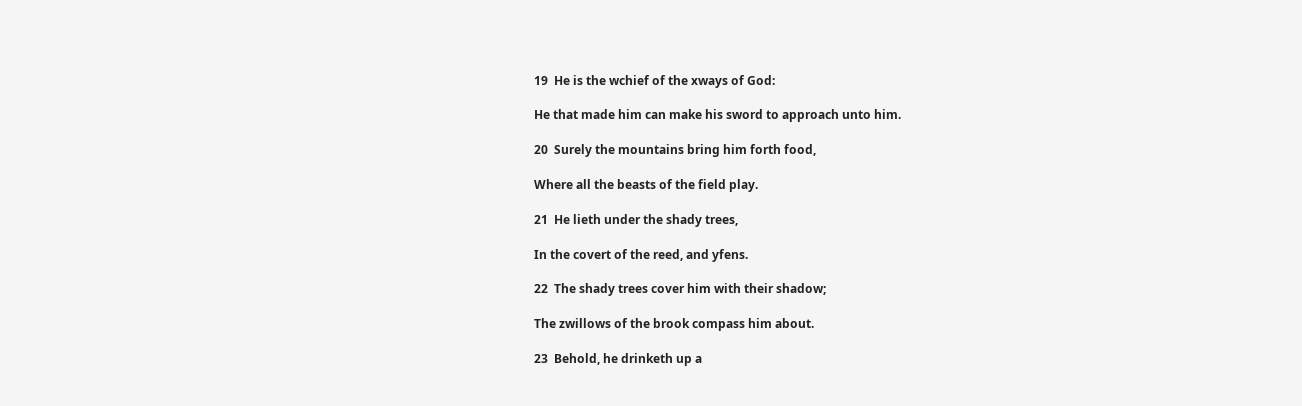19  He is the wchief of the xways of God:

He that made him can make his sword to approach unto him.

20  Surely the mountains bring him forth food,

Where all the beasts of the field play.

21  He lieth under the shady trees,

In the covert of the reed, and yfens.

22  The shady trees cover him with their shadow;

The zwillows of the brook compass him about.

23  Behold, he drinketh up a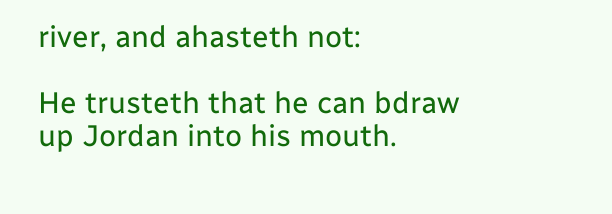river, and ahasteth not:

He trusteth that he can bdraw up Jordan into his mouth.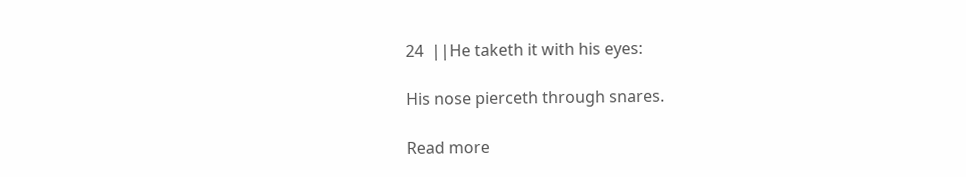24  ||He taketh it with his eyes:

His nose pierceth through snares.

Read more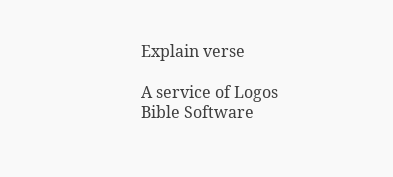Explain verse

A service of Logos Bible Software